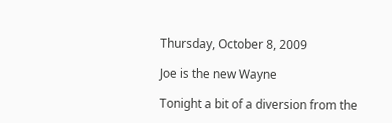Thursday, October 8, 2009

Joe is the new Wayne

Tonight a bit of a diversion from the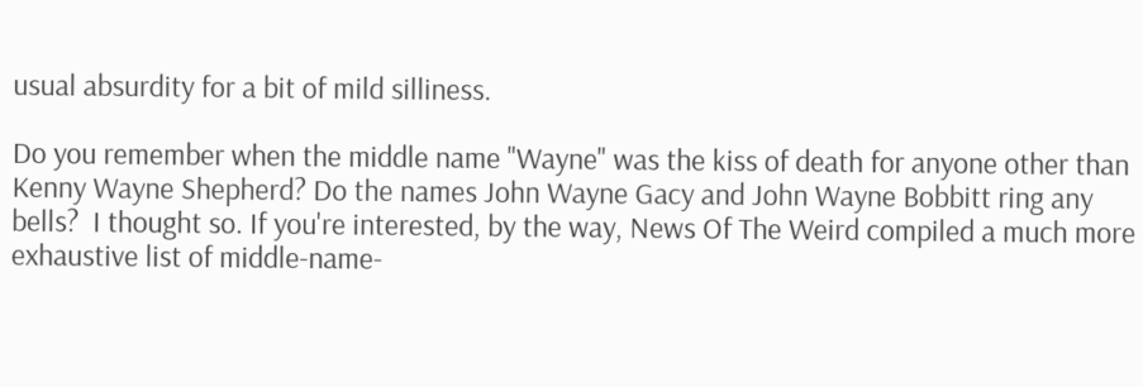usual absurdity for a bit of mild silliness.

Do you remember when the middle name "Wayne" was the kiss of death for anyone other than Kenny Wayne Shepherd? Do the names John Wayne Gacy and John Wayne Bobbitt ring any bells?  I thought so. If you're interested, by the way, News Of The Weird compiled a much more exhaustive list of middle-name-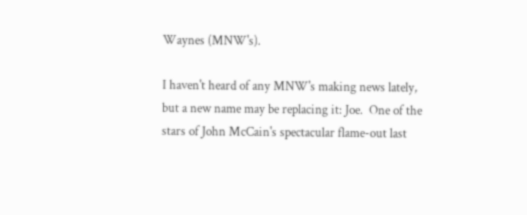Waynes (MNW's).

I haven't heard of any MNW's making news lately, but a new name may be replacing it: Joe.  One of the stars of John McCain's spectacular flame-out last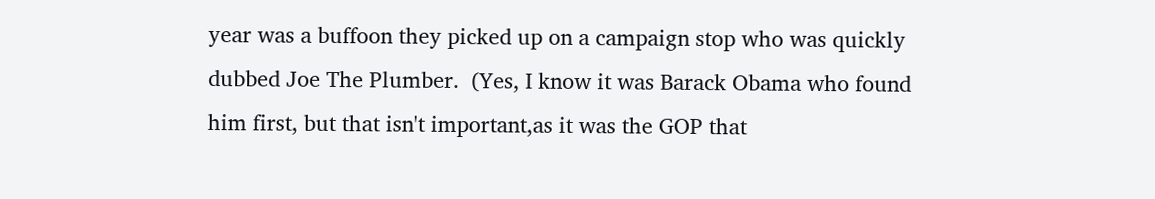year was a buffoon they picked up on a campaign stop who was quickly dubbed Joe The Plumber.  (Yes, I know it was Barack Obama who found him first, but that isn't important,as it was the GOP that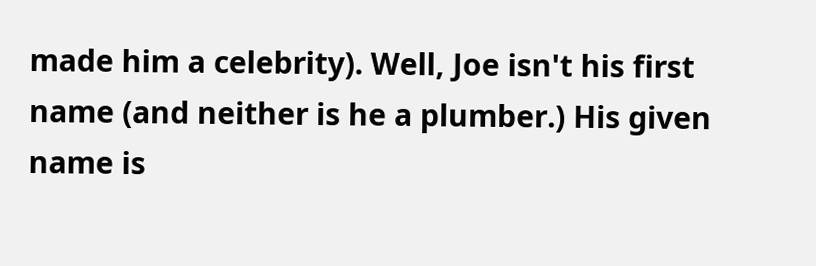made him a celebrity). Well, Joe isn't his first name (and neither is he a plumber.) His given name is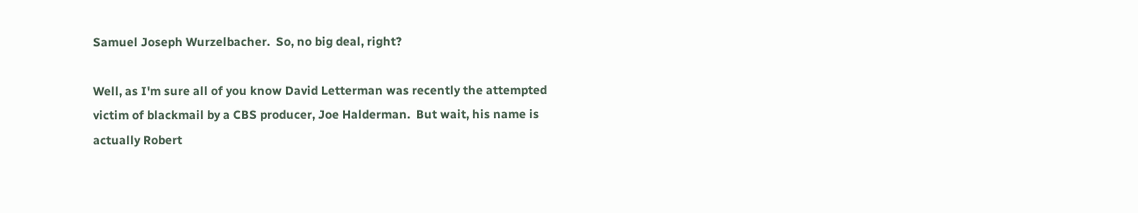Samuel Joseph Wurzelbacher.  So, no big deal, right?

Well, as I'm sure all of you know David Letterman was recently the attempted victim of blackmail by a CBS producer, Joe Halderman.  But wait, his name is actually Robert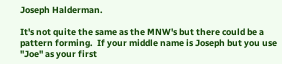Joseph Halderman.

It's not quite the same as the MNW's but there could be a pattern forming.  If your middle name is Joseph but you use "Joe" as your first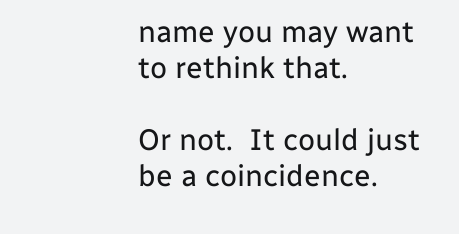name you may want to rethink that.

Or not.  It could just be a coincidence.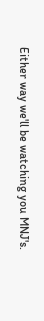Either way we'll be watching you MNJ's.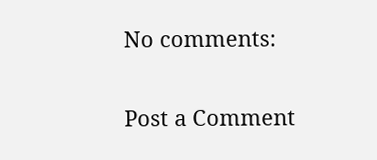No comments:

Post a Comment